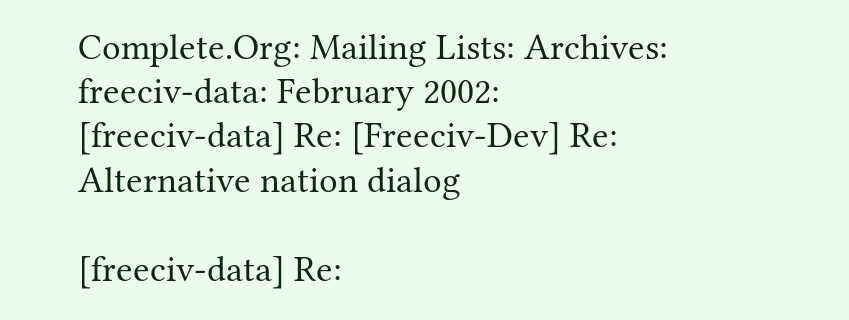Complete.Org: Mailing Lists: Archives: freeciv-data: February 2002:
[freeciv-data] Re: [Freeciv-Dev] Re: Alternative nation dialog

[freeciv-data] Re: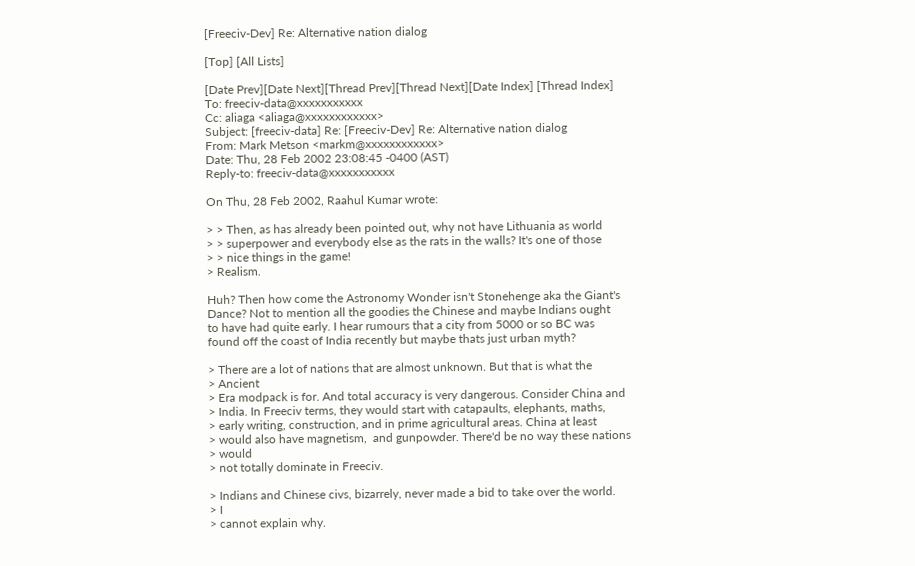[Freeciv-Dev] Re: Alternative nation dialog

[Top] [All Lists]

[Date Prev][Date Next][Thread Prev][Thread Next][Date Index] [Thread Index]
To: freeciv-data@xxxxxxxxxxx
Cc: aliaga <aliaga@xxxxxxxxxxxx>
Subject: [freeciv-data] Re: [Freeciv-Dev] Re: Alternative nation dialog
From: Mark Metson <markm@xxxxxxxxxxxx>
Date: Thu, 28 Feb 2002 23:08:45 -0400 (AST)
Reply-to: freeciv-data@xxxxxxxxxxx

On Thu, 28 Feb 2002, Raahul Kumar wrote:

> > Then, as has already been pointed out, why not have Lithuania as world
> > superpower and everybody else as the rats in the walls? It's one of those
> > nice things in the game!
> Realism.

Huh? Then how come the Astronomy Wonder isn't Stonehenge aka the Giant's
Dance? Not to mention all the goodies the Chinese and maybe Indians ought
to have had quite early. I hear rumours that a city from 5000 or so BC was
found off the coast of India recently but maybe thats just urban myth?

> There are a lot of nations that are almost unknown. But that is what the
> Ancient
> Era modpack is for. And total accuracy is very dangerous. Consider China and
> India. In Freeciv terms, they would start with catapaults, elephants, maths,
> early writing, construction, and in prime agricultural areas. China at least
> would also have magnetism,  and gunpowder. There'd be no way these nations
> would
> not totally dominate in Freeciv.

> Indians and Chinese civs, bizarrely, never made a bid to take over the world.
> I
> cannot explain why.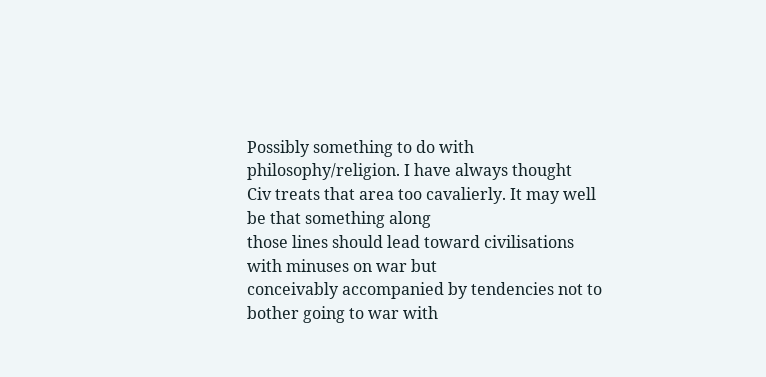Possibly something to do with philosophy/religion. I have always thought
Civ treats that area too cavalierly. It may well be that something along
those lines should lead toward civilisations with minuses on war but
conceivably accompanied by tendencies not to bother going to war with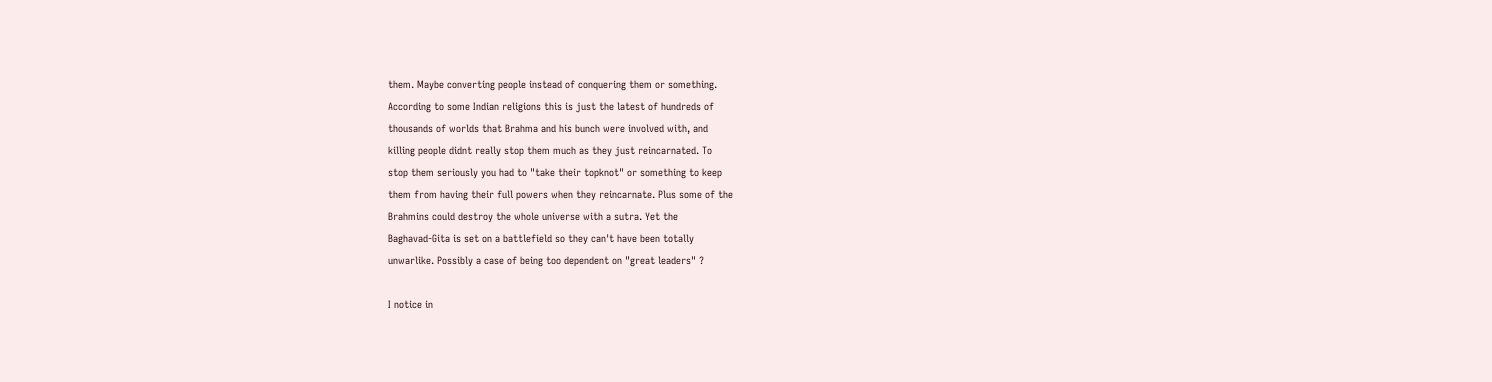them. Maybe converting people instead of conquering them or something.
According to some Indian religions this is just the latest of hundreds of
thousands of worlds that Brahma and his bunch were involved with, and
killing people didnt really stop them much as they just reincarnated. To
stop them seriously you had to "take their topknot" or something to keep
them from having their full powers when they reincarnate. Plus some of the
Brahmins could destroy the whole universe with a sutra. Yet the
Baghavad-Gita is set on a battlefield so they can't have been totally
unwarlike. Possibly a case of being too dependent on "great leaders" ?

I notice in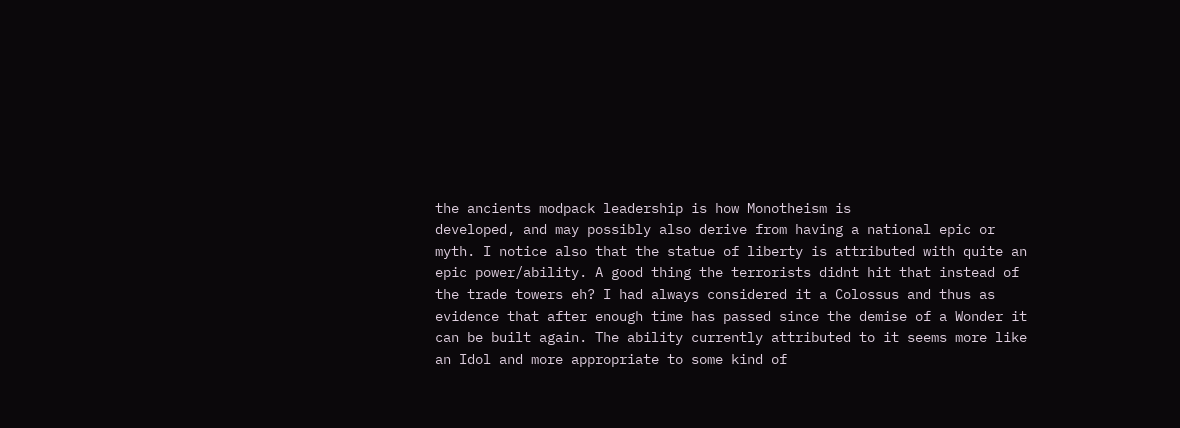the ancients modpack leadership is how Monotheism is
developed, and may possibly also derive from having a national epic or
myth. I notice also that the statue of liberty is attributed with quite an
epic power/ability. A good thing the terrorists didnt hit that instead of
the trade towers eh? I had always considered it a Colossus and thus as
evidence that after enough time has passed since the demise of a Wonder it
can be built again. The ability currently attributed to it seems more like
an Idol and more appropriate to some kind of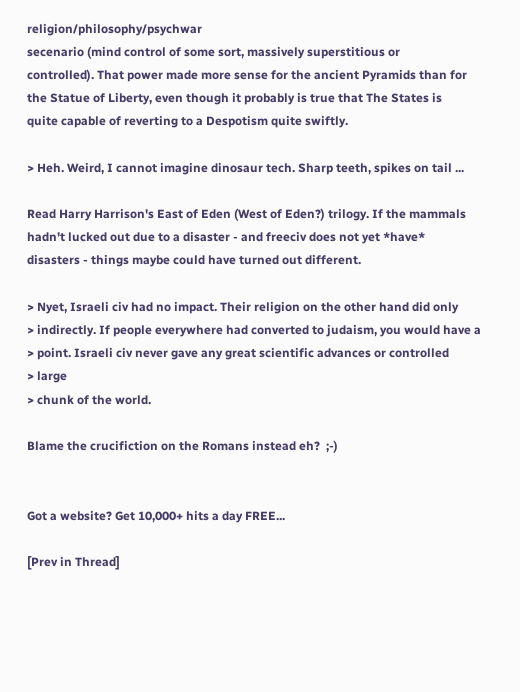religion/philosophy/psychwar
secenario (mind control of some sort, massively superstitious or
controlled). That power made more sense for the ancient Pyramids than for
the Statue of Liberty, even though it probably is true that The States is
quite capable of reverting to a Despotism quite swiftly.

> Heh. Weird, I cannot imagine dinosaur tech. Sharp teeth, spikes on tail ...

Read Harry Harrison's East of Eden (West of Eden?) trilogy. If the mammals
hadn't lucked out due to a disaster - and freeciv does not yet *have*
disasters - things maybe could have turned out different.

> Nyet, Israeli civ had no impact. Their religion on the other hand did only
> indirectly. If people everywhere had converted to judaism, you would have a
> point. Israeli civ never gave any great scientific advances or controlled
> large
> chunk of the world.

Blame the crucifiction on the Romans instead eh?  ;-)


Got a website? Get 10,000+ hits a day FREE...

[Prev in Thread]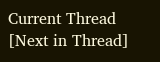Current Thread [Next in Thread]